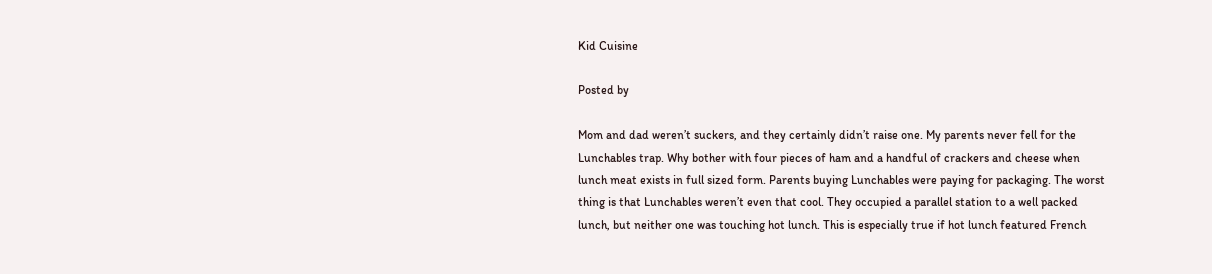Kid Cuisine

Posted by

Mom and dad weren’t suckers, and they certainly didn’t raise one. My parents never fell for the Lunchables trap. Why bother with four pieces of ham and a handful of crackers and cheese when lunch meat exists in full sized form. Parents buying Lunchables were paying for packaging. The worst thing is that Lunchables weren’t even that cool. They occupied a parallel station to a well packed lunch, but neither one was touching hot lunch. This is especially true if hot lunch featured French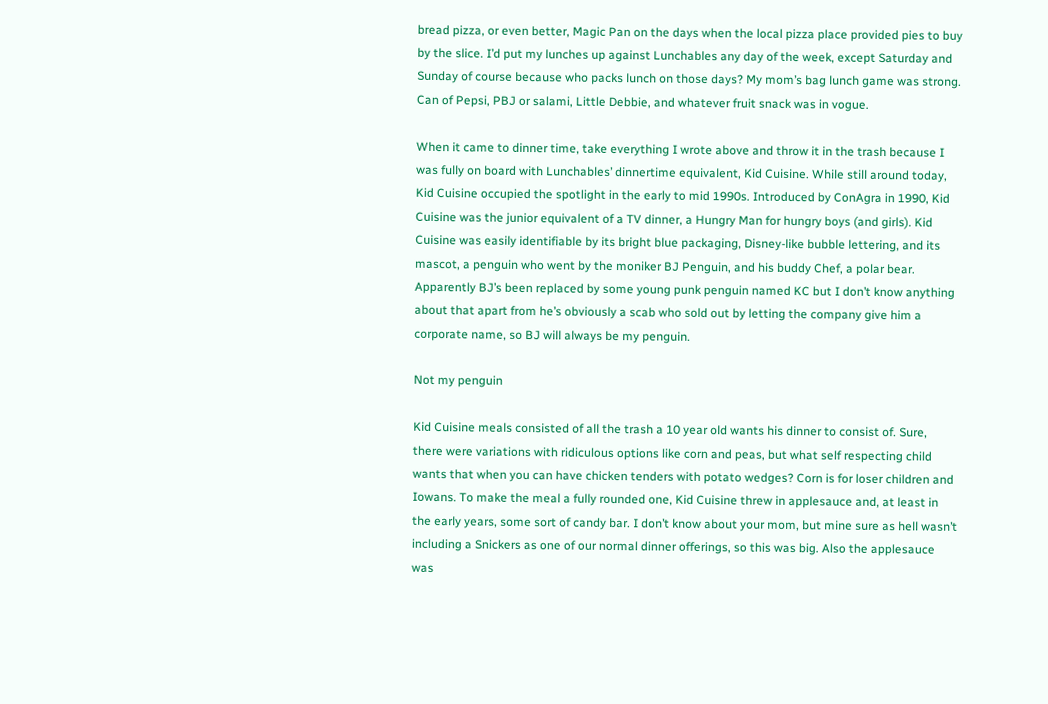bread pizza, or even better, Magic Pan on the days when the local pizza place provided pies to buy by the slice. I’d put my lunches up against Lunchables any day of the week, except Saturday and Sunday of course because who packs lunch on those days? My mom’s bag lunch game was strong. Can of Pepsi, PBJ or salami, Little Debbie, and whatever fruit snack was in vogue.

When it came to dinner time, take everything I wrote above and throw it in the trash because I was fully on board with Lunchables’ dinnertime equivalent, Kid Cuisine. While still around today, Kid Cuisine occupied the spotlight in the early to mid 1990s. Introduced by ConAgra in 1990, Kid Cuisine was the junior equivalent of a TV dinner, a Hungry Man for hungry boys (and girls). Kid Cuisine was easily identifiable by its bright blue packaging, Disney-like bubble lettering, and its mascot, a penguin who went by the moniker BJ Penguin, and his buddy Chef, a polar bear. Apparently BJ’s been replaced by some young punk penguin named KC but I don’t know anything about that apart from he’s obviously a scab who sold out by letting the company give him a corporate name, so BJ will always be my penguin.

Not my penguin

Kid Cuisine meals consisted of all the trash a 10 year old wants his dinner to consist of. Sure, there were variations with ridiculous options like corn and peas, but what self respecting child wants that when you can have chicken tenders with potato wedges? Corn is for loser children and Iowans. To make the meal a fully rounded one, Kid Cuisine threw in applesauce and, at least in the early years, some sort of candy bar. I don’t know about your mom, but mine sure as hell wasn’t including a Snickers as one of our normal dinner offerings, so this was big. Also the applesauce was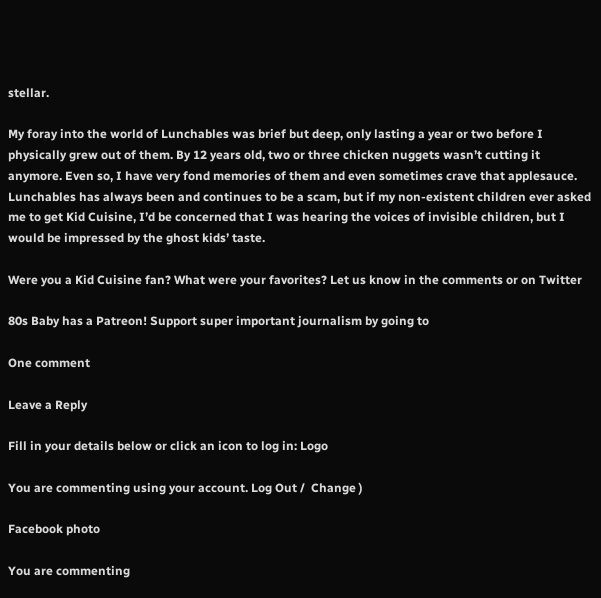stellar.

My foray into the world of Lunchables was brief but deep, only lasting a year or two before I physically grew out of them. By 12 years old, two or three chicken nuggets wasn’t cutting it anymore. Even so, I have very fond memories of them and even sometimes crave that applesauce. Lunchables has always been and continues to be a scam, but if my non-existent children ever asked me to get Kid Cuisine, I’d be concerned that I was hearing the voices of invisible children, but I would be impressed by the ghost kids’ taste.

Were you a Kid Cuisine fan? What were your favorites? Let us know in the comments or on Twitter

80s Baby has a Patreon! Support super important journalism by going to

One comment

Leave a Reply

Fill in your details below or click an icon to log in: Logo

You are commenting using your account. Log Out /  Change )

Facebook photo

You are commenting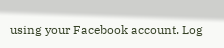using your Facebook account. Log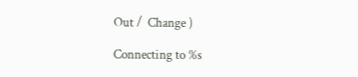Out /  Change )

Connecting to %s